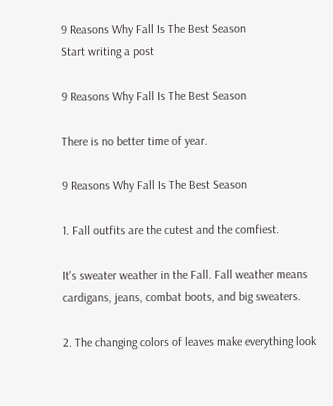9 Reasons Why Fall Is The Best Season
Start writing a post

9 Reasons Why Fall Is The Best Season

There is no better time of year.

9 Reasons Why Fall Is The Best Season

1. Fall outfits are the cutest and the comfiest.

It's sweater weather in the Fall. Fall weather means cardigans, jeans, combat boots, and big sweaters.

2. The changing colors of leaves make everything look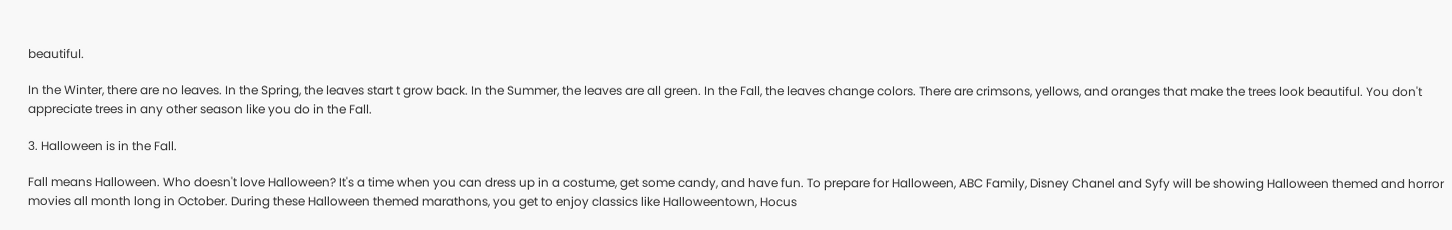beautiful.

In the Winter, there are no leaves. In the Spring, the leaves start t grow back. In the Summer, the leaves are all green. In the Fall, the leaves change colors. There are crimsons, yellows, and oranges that make the trees look beautiful. You don't appreciate trees in any other season like you do in the Fall.

3. Halloween is in the Fall.

Fall means Halloween. Who doesn't love Halloween? It's a time when you can dress up in a costume, get some candy, and have fun. To prepare for Halloween, ABC Family, Disney Chanel and Syfy will be showing Halloween themed and horror movies all month long in October. During these Halloween themed marathons, you get to enjoy classics like Halloweentown, Hocus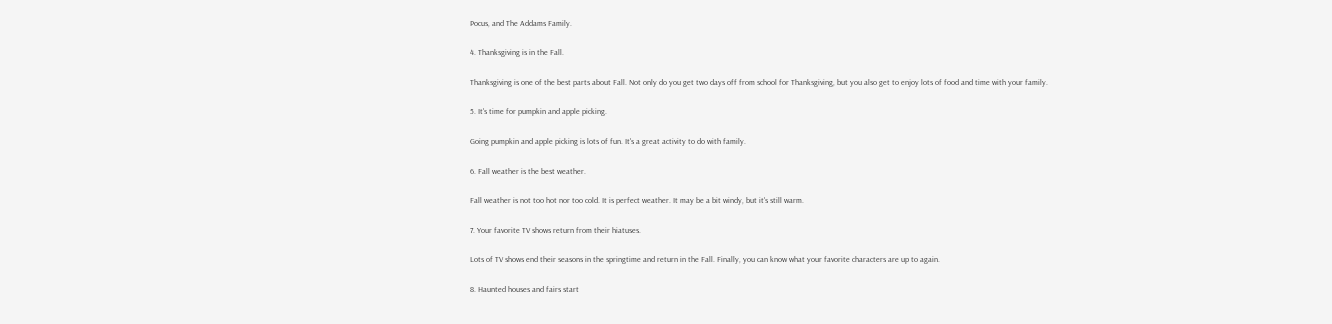Pocus, and The Addams Family.

4. Thanksgiving is in the Fall.

Thanksgiving is one of the best parts about Fall. Not only do you get two days off from school for Thanksgiving, but you also get to enjoy lots of food and time with your family.

5. It's time for pumpkin and apple picking.

Going pumpkin and apple picking is lots of fun. It's a great activity to do with family.

6. Fall weather is the best weather.

Fall weather is not too hot nor too cold. It is perfect weather. It may be a bit windy, but it's still warm.

7. Your favorite TV shows return from their hiatuses.

Lots of TV shows end their seasons in the springtime and return in the Fall. Finally, you can know what your favorite characters are up to again.

8. Haunted houses and fairs start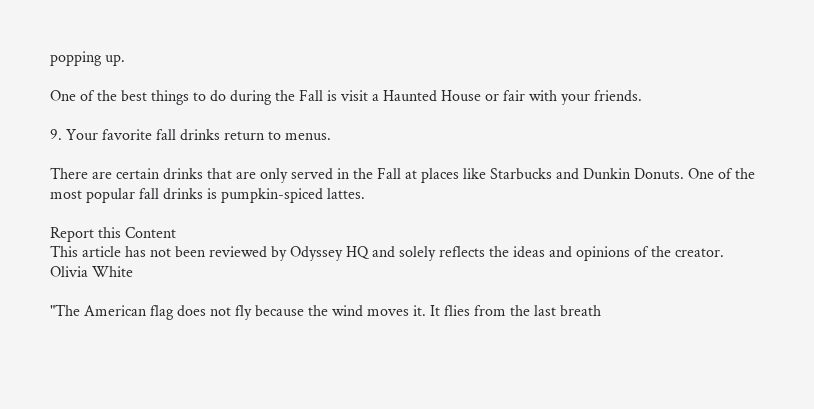popping up.

One of the best things to do during the Fall is visit a Haunted House or fair with your friends.

9. Your favorite fall drinks return to menus.

There are certain drinks that are only served in the Fall at places like Starbucks and Dunkin Donuts. One of the most popular fall drinks is pumpkin-spiced lattes.

Report this Content
This article has not been reviewed by Odyssey HQ and solely reflects the ideas and opinions of the creator.
Olivia White

"The American flag does not fly because the wind moves it. It flies from the last breath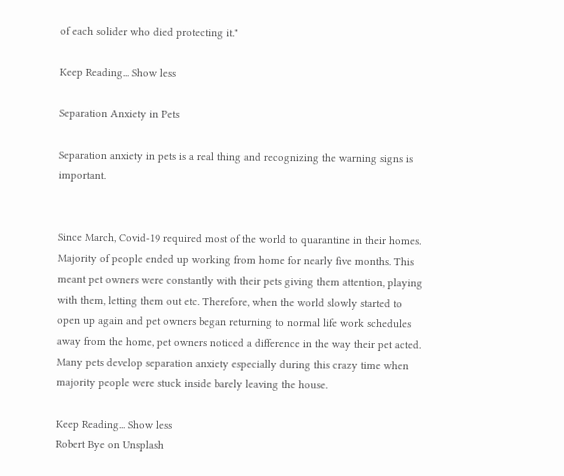of each solider who died protecting it."

Keep Reading... Show less

Separation Anxiety in Pets

Separation anxiety in pets is a real thing and recognizing the warning signs is important.


Since March, Covid-19 required most of the world to quarantine in their homes. Majority of people ended up working from home for nearly five months. This meant pet owners were constantly with their pets giving them attention, playing with them, letting them out etc. Therefore, when the world slowly started to open up again and pet owners began returning to normal life work schedules away from the home, pet owners noticed a difference in the way their pet acted. Many pets develop separation anxiety especially during this crazy time when majority people were stuck inside barely leaving the house.

Keep Reading... Show less
Robert Bye on Unsplash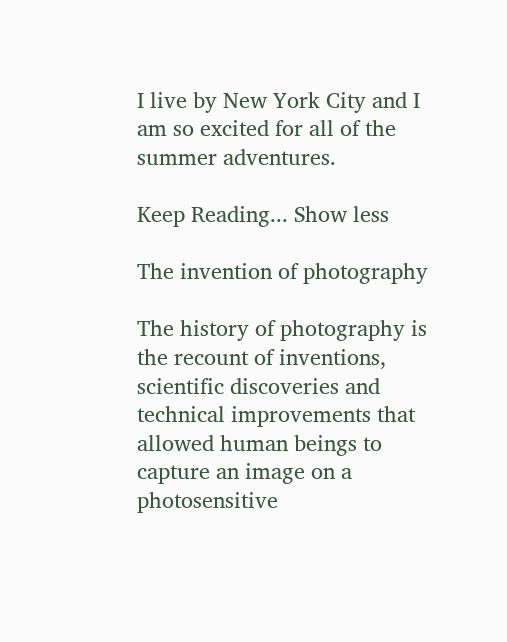I live by New York City and I am so excited for all of the summer adventures.

Keep Reading... Show less

The invention of photography

The history of photography is the recount of inventions, scientific discoveries and technical improvements that allowed human beings to capture an image on a photosensitive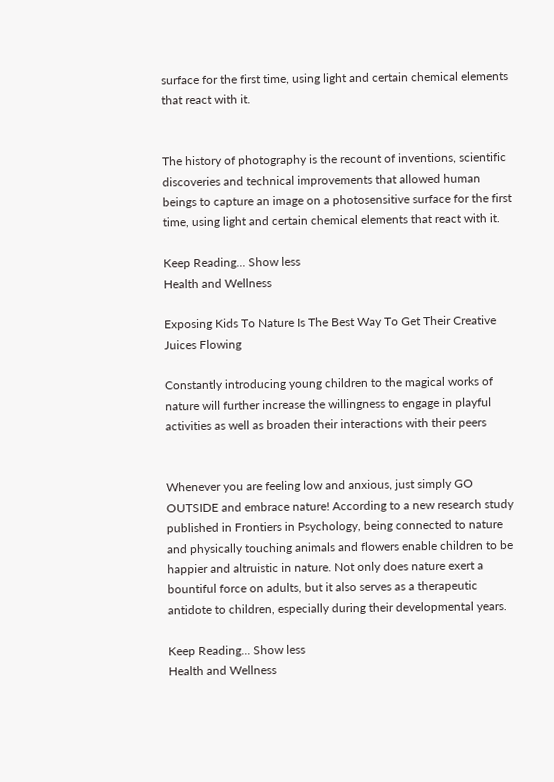surface for the first time, using light and certain chemical elements that react with it.


The history of photography is the recount of inventions, scientific discoveries and technical improvements that allowed human beings to capture an image on a photosensitive surface for the first time, using light and certain chemical elements that react with it.

Keep Reading... Show less
Health and Wellness

Exposing Kids To Nature Is The Best Way To Get Their Creative Juices Flowing

Constantly introducing young children to the magical works of nature will further increase the willingness to engage in playful activities as well as broaden their interactions with their peers


Whenever you are feeling low and anxious, just simply GO OUTSIDE and embrace nature! According to a new research study published in Frontiers in Psychology, being connected to nature and physically touching animals and flowers enable children to be happier and altruistic in nature. Not only does nature exert a bountiful force on adults, but it also serves as a therapeutic antidote to children, especially during their developmental years.

Keep Reading... Show less
Health and Wellness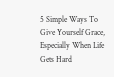5 Simple Ways To Give Yourself Grace, Especially When Life Gets Hard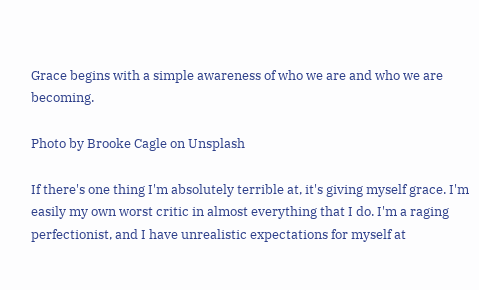Grace begins with a simple awareness of who we are and who we are becoming.

Photo by Brooke Cagle on Unsplash

If there's one thing I'm absolutely terrible at, it's giving myself grace. I'm easily my own worst critic in almost everything that I do. I'm a raging perfectionist, and I have unrealistic expectations for myself at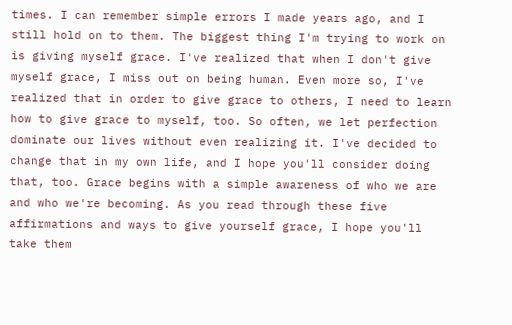times. I can remember simple errors I made years ago, and I still hold on to them. The biggest thing I'm trying to work on is giving myself grace. I've realized that when I don't give myself grace, I miss out on being human. Even more so, I've realized that in order to give grace to others, I need to learn how to give grace to myself, too. So often, we let perfection dominate our lives without even realizing it. I've decided to change that in my own life, and I hope you'll consider doing that, too. Grace begins with a simple awareness of who we are and who we're becoming. As you read through these five affirmations and ways to give yourself grace, I hope you'll take them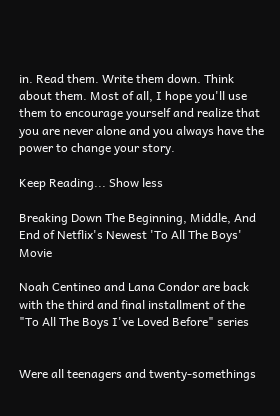in. Read them. Write them down. Think about them. Most of all, I hope you'll use them to encourage yourself and realize that you are never alone and you always have the power to change your story.

Keep Reading... Show less

Breaking Down The Beginning, Middle, And End of Netflix's Newest 'To All The Boys' Movie

Noah Centineo and Lana Condor are back with the third and final installment of the "To All The Boys I've Loved Before" series


Were all teenagers and twenty-somethings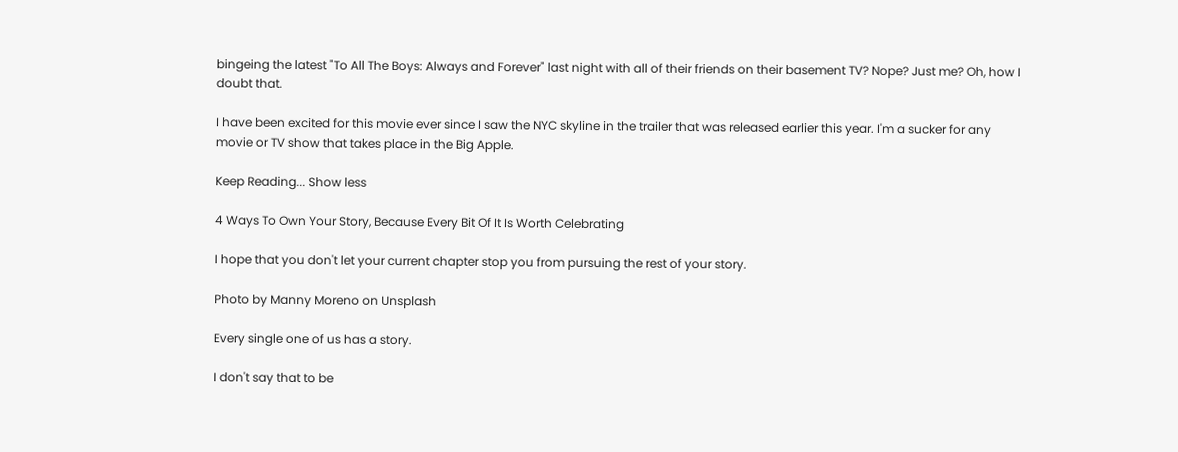bingeing the latest "To All The Boys: Always and Forever" last night with all of their friends on their basement TV? Nope? Just me? Oh, how I doubt that.

I have been excited for this movie ever since I saw the NYC skyline in the trailer that was released earlier this year. I'm a sucker for any movie or TV show that takes place in the Big Apple.

Keep Reading... Show less

4 Ways To Own Your Story, Because Every Bit Of It Is Worth Celebrating

I hope that you don't let your current chapter stop you from pursuing the rest of your story.

Photo by Manny Moreno on Unsplash

Every single one of us has a story.

I don't say that to be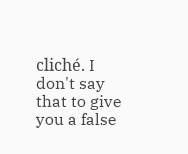cliché. I don't say that to give you a false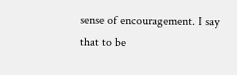sense of encouragement. I say that to be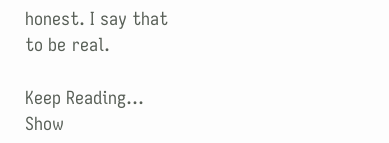honest. I say that to be real.

Keep Reading... Show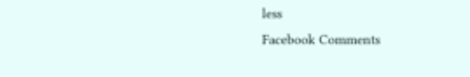less
Facebook Comments